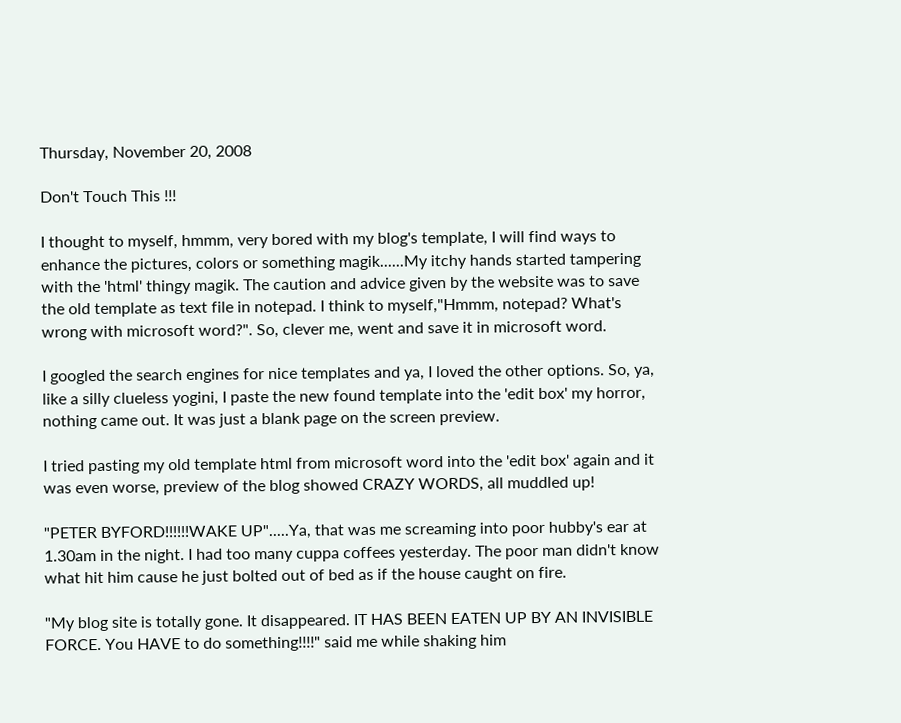Thursday, November 20, 2008

Don't Touch This !!!

I thought to myself, hmmm, very bored with my blog's template, I will find ways to enhance the pictures, colors or something magik......My itchy hands started tampering with the 'html' thingy magik. The caution and advice given by the website was to save the old template as text file in notepad. I think to myself,"Hmmm, notepad? What's wrong with microsoft word?". So, clever me, went and save it in microsoft word.

I googled the search engines for nice templates and ya, I loved the other options. So, ya, like a silly clueless yogini, I paste the new found template into the 'edit box' my horror, nothing came out. It was just a blank page on the screen preview.

I tried pasting my old template html from microsoft word into the 'edit box' again and it was even worse, preview of the blog showed CRAZY WORDS, all muddled up!

"PETER BYFORD!!!!!!WAKE UP".....Ya, that was me screaming into poor hubby's ear at 1.30am in the night. I had too many cuppa coffees yesterday. The poor man didn't know what hit him cause he just bolted out of bed as if the house caught on fire.

"My blog site is totally gone. It disappeared. IT HAS BEEN EATEN UP BY AN INVISIBLE FORCE. You HAVE to do something!!!!" said me while shaking him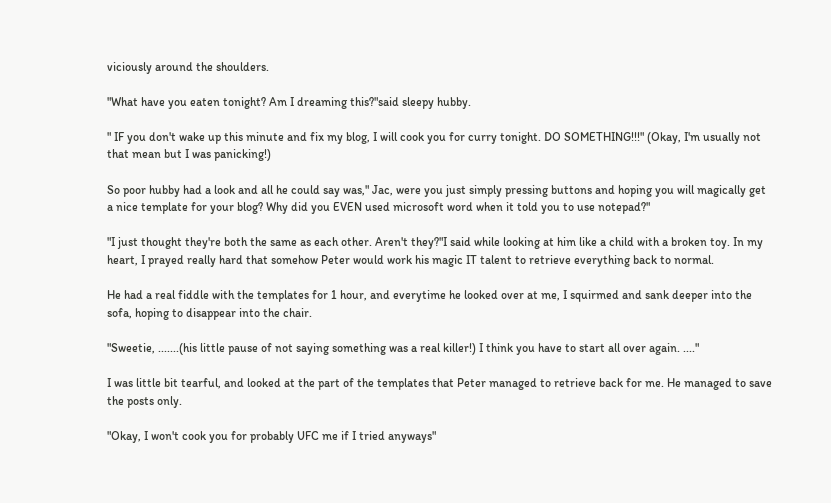viciously around the shoulders.

"What have you eaten tonight? Am I dreaming this?"said sleepy hubby.

" IF you don't wake up this minute and fix my blog, I will cook you for curry tonight. DO SOMETHING!!!" (Okay, I'm usually not that mean but I was panicking!)

So poor hubby had a look and all he could say was," Jac, were you just simply pressing buttons and hoping you will magically get a nice template for your blog? Why did you EVEN used microsoft word when it told you to use notepad?"

"I just thought they're both the same as each other. Aren't they?"I said while looking at him like a child with a broken toy. In my heart, I prayed really hard that somehow Peter would work his magic IT talent to retrieve everything back to normal.

He had a real fiddle with the templates for 1 hour, and everytime he looked over at me, I squirmed and sank deeper into the sofa, hoping to disappear into the chair.

"Sweetie, .......(his little pause of not saying something was a real killer!) I think you have to start all over again. ...."

I was little bit tearful, and looked at the part of the templates that Peter managed to retrieve back for me. He managed to save the posts only.

"Okay, I won't cook you for probably UFC me if I tried anyways"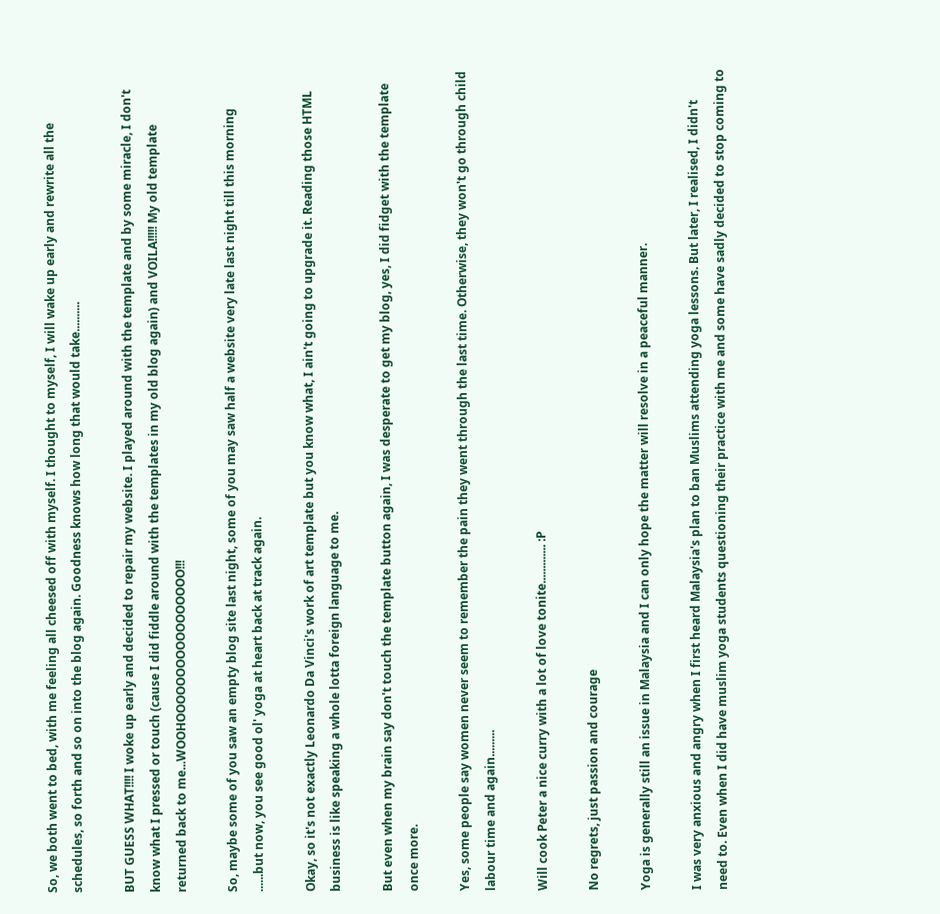So, we both went to bed, with me feeling all cheesed off with myself. I thought to myself, I will wake up early and rewrite all the schedules, so forth and so on into the blog again. Goodness knows how long that would take..........

BUT GUESS WHAT!!!! I woke up early and decided to repair my website. I played around with the template and by some miracle, I don't know what I pressed or touch (cause I did fiddle around with the templates in my old blog again) and VOILA!!!!! My old template returned back to me...WOOHOOOOOOOOOOOOOOOOO!!!

So, maybe some of you saw an empty blog site last night, some of you may saw half a website very late last night till this morning ......but now, you see good ol' yoga at heart back at track again.

Okay, so it's not exactly Leonardo Da Vinci's work of art template but you know what, I ain't going to upgrade it. Reading those HTML business is like speaking a whole lotta foreign language to me.

But even when my brain say don't touch the template button again, I was desperate to get my blog, yes, I did fidget with the template once more.

Yes, some people say women never seem to remember the pain they went through the last time. Otherwise, they won't go through child labour time and again.........

Will cook Peter a nice curry with a lot of love tonite............. :P

No regrets, just passion and courage

Yoga is generally still an issue in Malaysia and I can only hope the matter will resolve in a peaceful manner.

I was very anxious and angry when I first heard Malaysia's plan to ban Muslims attending yoga lessons. But later, I realised, I didn't need to. Even when I did have muslim yoga students questioning their practice with me and some have sadly decided to stop coming to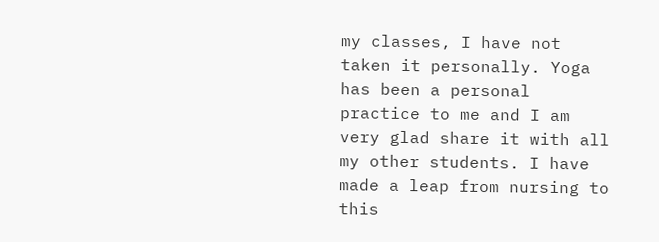my classes, I have not taken it personally. Yoga has been a personal practice to me and I am very glad share it with all my other students. I have made a leap from nursing to this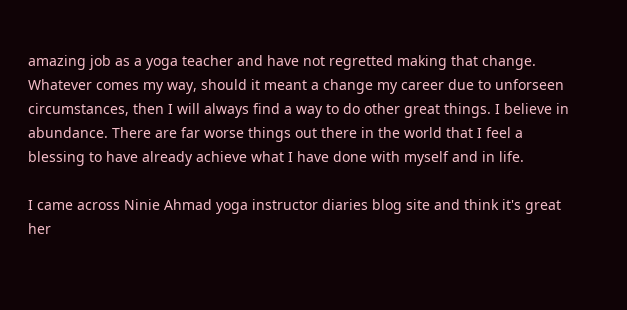amazing job as a yoga teacher and have not regretted making that change. Whatever comes my way, should it meant a change my career due to unforseen circumstances, then I will always find a way to do other great things. I believe in abundance. There are far worse things out there in the world that I feel a blessing to have already achieve what I have done with myself and in life.

I came across Ninie Ahmad yoga instructor diaries blog site and think it's great her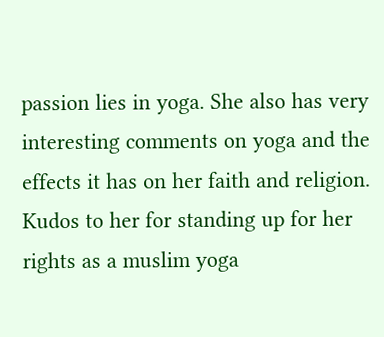passion lies in yoga. She also has very interesting comments on yoga and the effects it has on her faith and religion. Kudos to her for standing up for her rights as a muslim yoga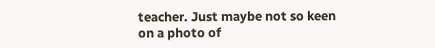teacher. Just maybe not so keen on a photo of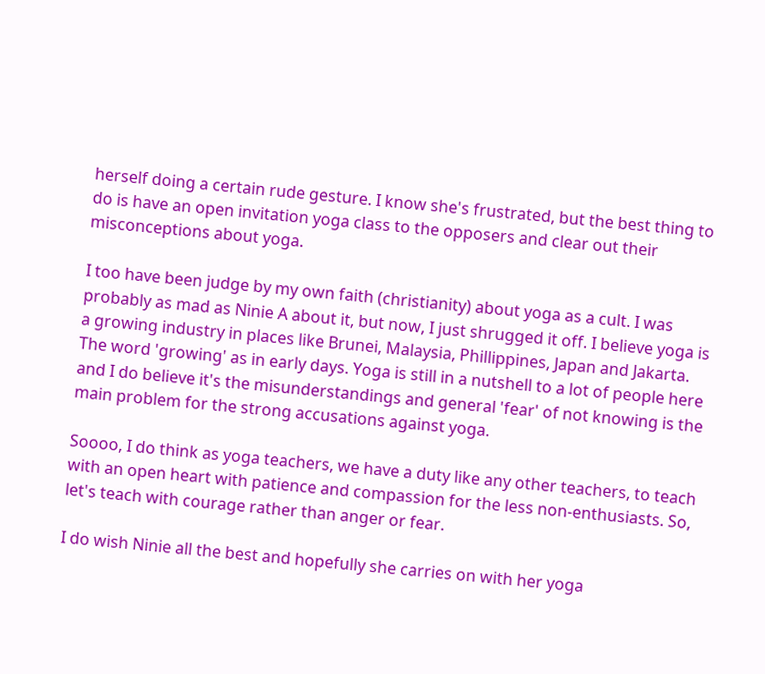herself doing a certain rude gesture. I know she's frustrated, but the best thing to do is have an open invitation yoga class to the opposers and clear out their misconceptions about yoga.

I too have been judge by my own faith (christianity) about yoga as a cult. I was probably as mad as Ninie A about it, but now, I just shrugged it off. I believe yoga is a growing industry in places like Brunei, Malaysia, Phillippines, Japan and Jakarta. The word 'growing' as in early days. Yoga is still in a nutshell to a lot of people here and I do believe it's the misunderstandings and general 'fear' of not knowing is the main problem for the strong accusations against yoga.

Soooo, I do think as yoga teachers, we have a duty like any other teachers, to teach with an open heart with patience and compassion for the less non-enthusiasts. So, let's teach with courage rather than anger or fear.

I do wish Ninie all the best and hopefully she carries on with her yoga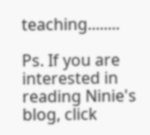teaching........

Ps. If you are interested in reading Ninie's blog, click